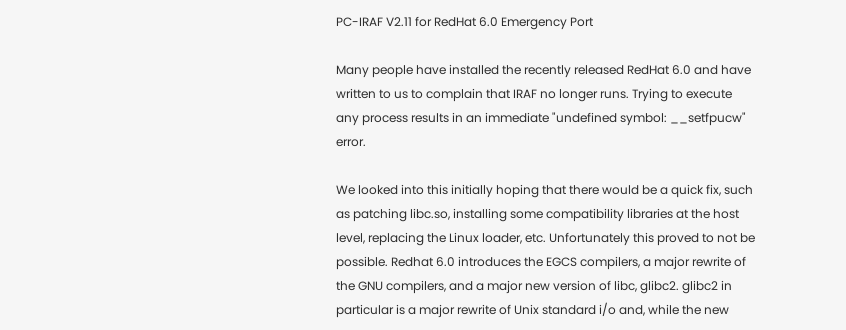PC-IRAF V2.11 for RedHat 6.0 Emergency Port

Many people have installed the recently released RedHat 6.0 and have written to us to complain that IRAF no longer runs. Trying to execute any process results in an immediate "undefined symbol: __setfpucw" error.

We looked into this initially hoping that there would be a quick fix, such as patching libc.so, installing some compatibility libraries at the host level, replacing the Linux loader, etc. Unfortunately this proved to not be possible. Redhat 6.0 introduces the EGCS compilers, a major rewrite of the GNU compilers, and a major new version of libc, glibc2. glibc2 in particular is a major rewrite of Unix standard i/o and, while the new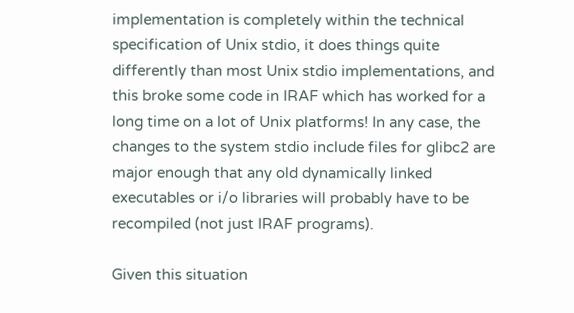implementation is completely within the technical specification of Unix stdio, it does things quite differently than most Unix stdio implementations, and this broke some code in IRAF which has worked for a long time on a lot of Unix platforms! In any case, the changes to the system stdio include files for glibc2 are major enough that any old dynamically linked executables or i/o libraries will probably have to be recompiled (not just IRAF programs).

Given this situation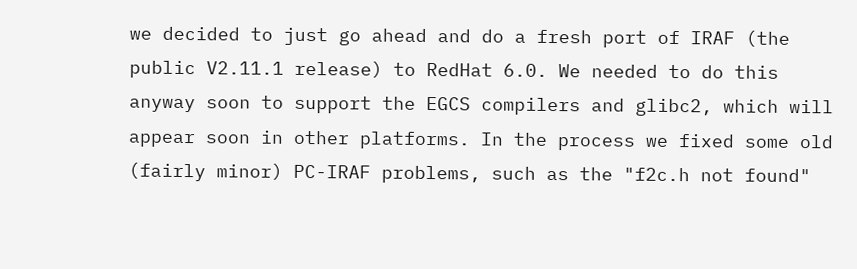we decided to just go ahead and do a fresh port of IRAF (the public V2.11.1 release) to RedHat 6.0. We needed to do this anyway soon to support the EGCS compilers and glibc2, which will appear soon in other platforms. In the process we fixed some old (fairly minor) PC-IRAF problems, such as the "f2c.h not found"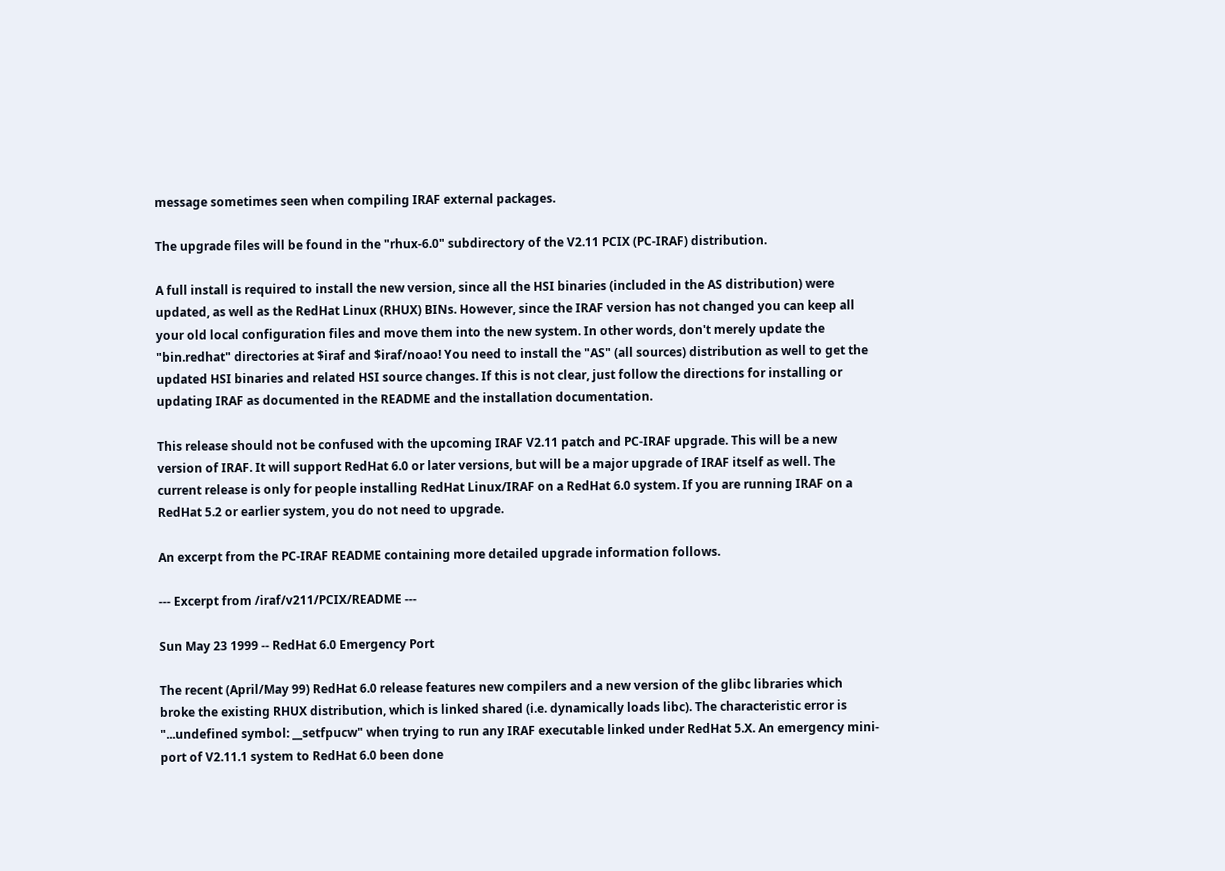message sometimes seen when compiling IRAF external packages.

The upgrade files will be found in the "rhux-6.0" subdirectory of the V2.11 PCIX (PC-IRAF) distribution.

A full install is required to install the new version, since all the HSI binaries (included in the AS distribution) were updated, as well as the RedHat Linux (RHUX) BINs. However, since the IRAF version has not changed you can keep all your old local configuration files and move them into the new system. In other words, don't merely update the "bin.redhat" directories at $iraf and $iraf/noao! You need to install the "AS" (all sources) distribution as well to get the updated HSI binaries and related HSI source changes. If this is not clear, just follow the directions for installing or updating IRAF as documented in the README and the installation documentation.

This release should not be confused with the upcoming IRAF V2.11 patch and PC-IRAF upgrade. This will be a new version of IRAF. It will support RedHat 6.0 or later versions, but will be a major upgrade of IRAF itself as well. The current release is only for people installing RedHat Linux/IRAF on a RedHat 6.0 system. If you are running IRAF on a RedHat 5.2 or earlier system, you do not need to upgrade.

An excerpt from the PC-IRAF README containing more detailed upgrade information follows.

--- Excerpt from /iraf/v211/PCIX/README ---

Sun May 23 1999 -- RedHat 6.0 Emergency Port

The recent (April/May 99) RedHat 6.0 release features new compilers and a new version of the glibc libraries which broke the existing RHUX distribution, which is linked shared (i.e. dynamically loads libc). The characteristic error is "...undefined symbol: __setfpucw" when trying to run any IRAF executable linked under RedHat 5.X. An emergency mini-port of V2.11.1 system to RedHat 6.0 been done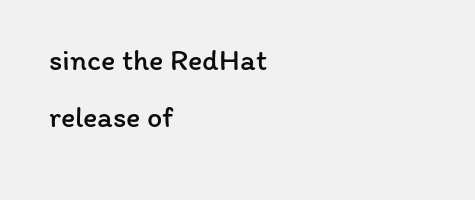since the RedHat release of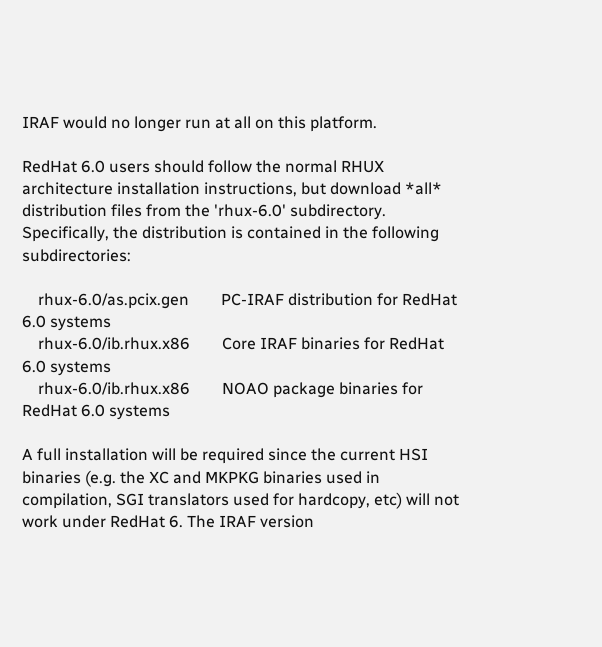IRAF would no longer run at all on this platform.

RedHat 6.0 users should follow the normal RHUX architecture installation instructions, but download *all* distribution files from the 'rhux-6.0' subdirectory. Specifically, the distribution is contained in the following subdirectories:

    rhux-6.0/as.pcix.gen        PC-IRAF distribution for RedHat 6.0 systems
    rhux-6.0/ib.rhux.x86        Core IRAF binaries for RedHat 6.0 systems
    rhux-6.0/ib.rhux.x86        NOAO package binaries for RedHat 6.0 systems

A full installation will be required since the current HSI binaries (e.g. the XC and MKPKG binaries used in compilation, SGI translators used for hardcopy, etc) will not work under RedHat 6. The IRAF version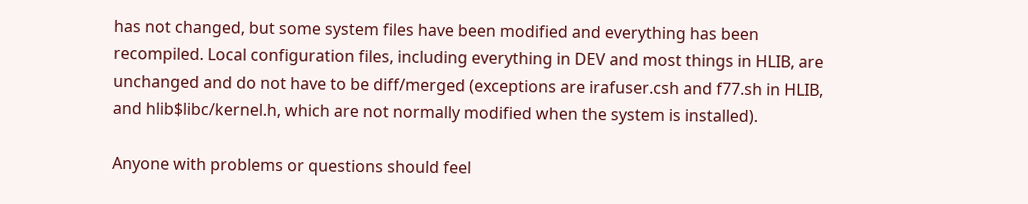has not changed, but some system files have been modified and everything has been recompiled. Local configuration files, including everything in DEV and most things in HLIB, are unchanged and do not have to be diff/merged (exceptions are irafuser.csh and f77.sh in HLIB, and hlib$libc/kernel.h, which are not normally modified when the system is installed).

Anyone with problems or questions should feel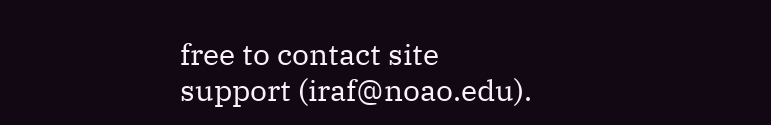free to contact site support (iraf@noao.edu).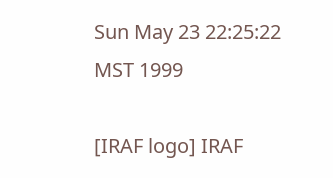Sun May 23 22:25:22 MST 1999

[IRAF logo] IRAF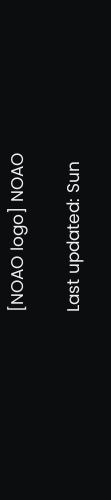[NOAO logo] NOAO

Last updated: Sun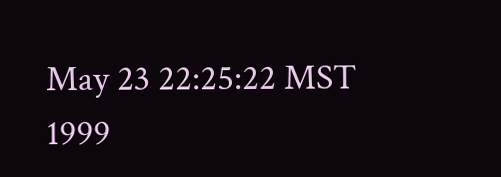May 23 22:25:22 MST 1999